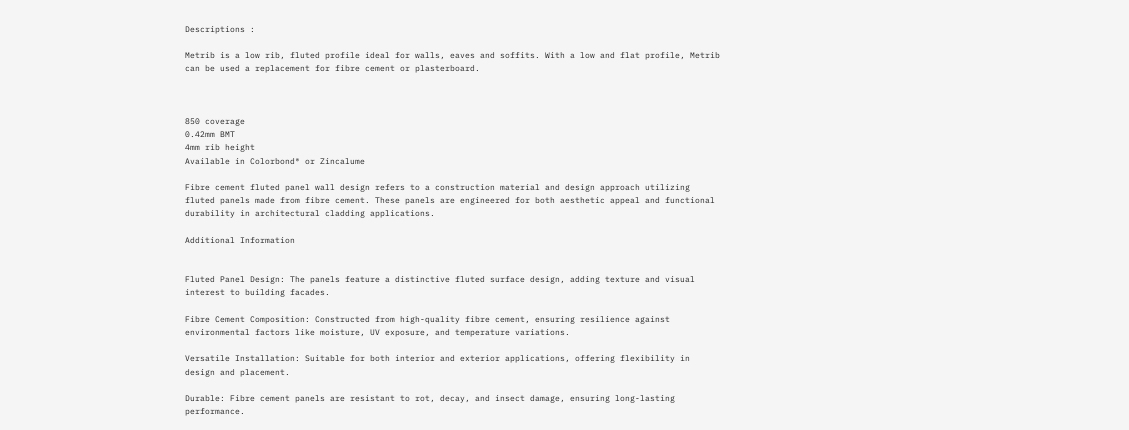Descriptions :

Metrib is a low rib, fluted profile ideal for walls, eaves and soffits. With a low and flat profile, Metrib can be used a replacement for fibre cement or plasterboard.



850 coverage
0.42mm BMT
4mm rib height
Available in Colorbond® or Zincalume

Fibre cement fluted panel wall design refers to a construction material and design approach utilizing fluted panels made from fibre cement. These panels are engineered for both aesthetic appeal and functional durability in architectural cladding applications.

Additional Information


Fluted Panel Design: The panels feature a distinctive fluted surface design, adding texture and visual interest to building facades.

Fibre Cement Composition: Constructed from high-quality fibre cement, ensuring resilience against environmental factors like moisture, UV exposure, and temperature variations.

Versatile Installation: Suitable for both interior and exterior applications, offering flexibility in design and placement.

Durable: Fibre cement panels are resistant to rot, decay, and insect damage, ensuring long-lasting performance.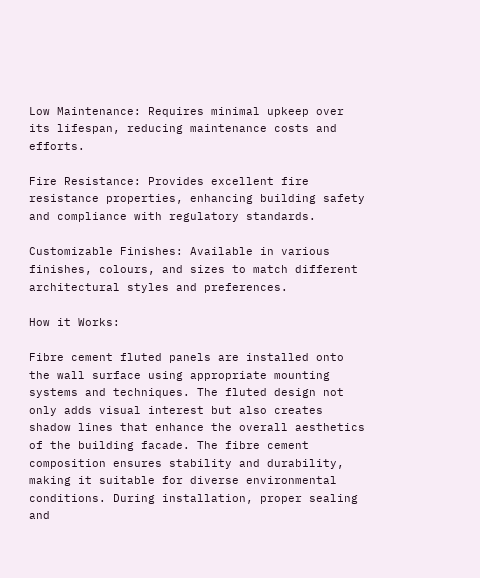Low Maintenance: Requires minimal upkeep over its lifespan, reducing maintenance costs and efforts.

Fire Resistance: Provides excellent fire resistance properties, enhancing building safety and compliance with regulatory standards.

Customizable Finishes: Available in various finishes, colours, and sizes to match different architectural styles and preferences.

How it Works:

Fibre cement fluted panels are installed onto the wall surface using appropriate mounting systems and techniques. The fluted design not only adds visual interest but also creates shadow lines that enhance the overall aesthetics of the building facade. The fibre cement composition ensures stability and durability, making it suitable for diverse environmental conditions. During installation, proper sealing and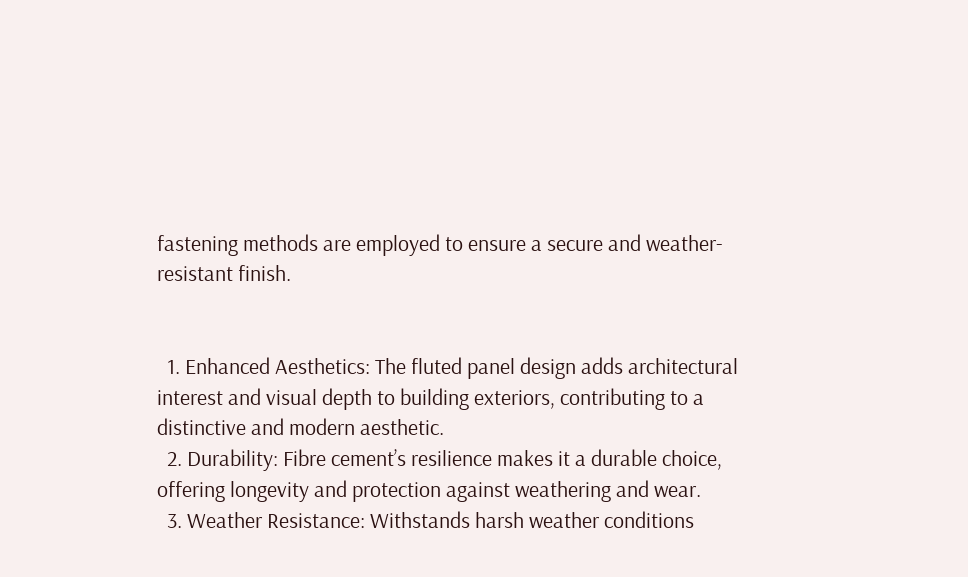fastening methods are employed to ensure a secure and weather-resistant finish.


  1. Enhanced Aesthetics: The fluted panel design adds architectural interest and visual depth to building exteriors, contributing to a distinctive and modern aesthetic.
  2. Durability: Fibre cement’s resilience makes it a durable choice, offering longevity and protection against weathering and wear.
  3. Weather Resistance: Withstands harsh weather conditions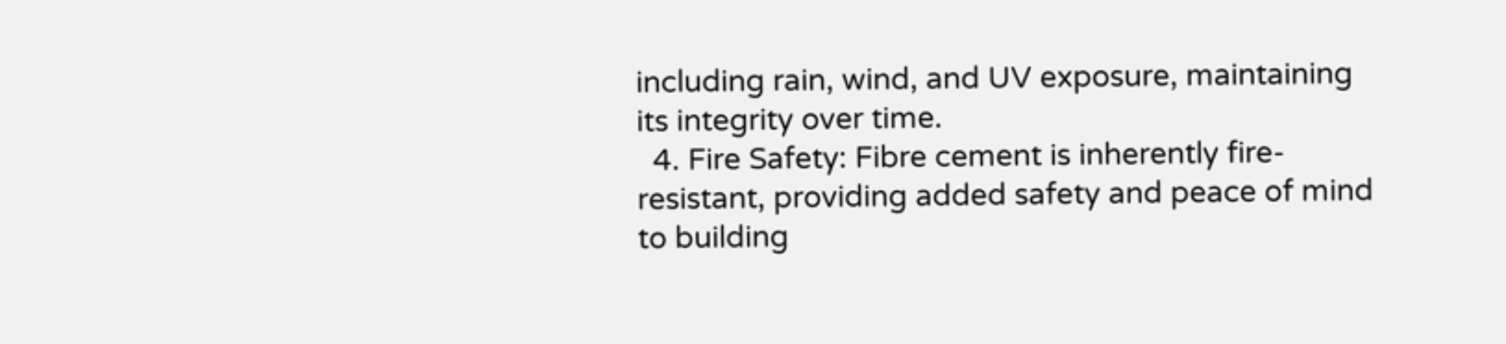including rain, wind, and UV exposure, maintaining its integrity over time.
  4. Fire Safety: Fibre cement is inherently fire-resistant, providing added safety and peace of mind to building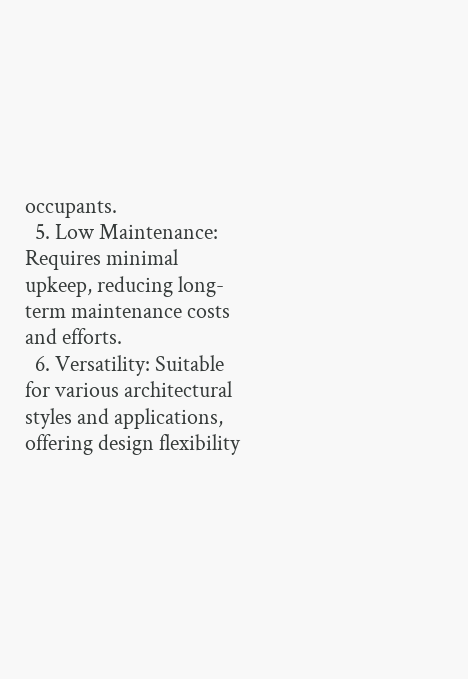occupants.
  5. Low Maintenance: Requires minimal upkeep, reducing long-term maintenance costs and efforts.
  6. Versatility: Suitable for various architectural styles and applications, offering design flexibility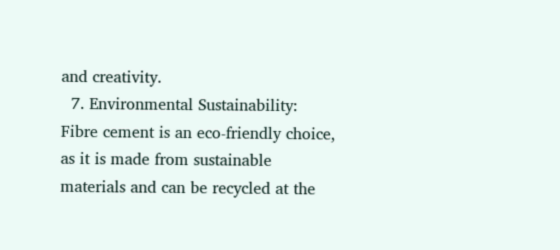and creativity.
  7. Environmental Sustainability: Fibre cement is an eco-friendly choice, as it is made from sustainable materials and can be recycled at the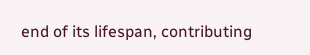end of its lifespan, contributing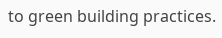to green building practices.